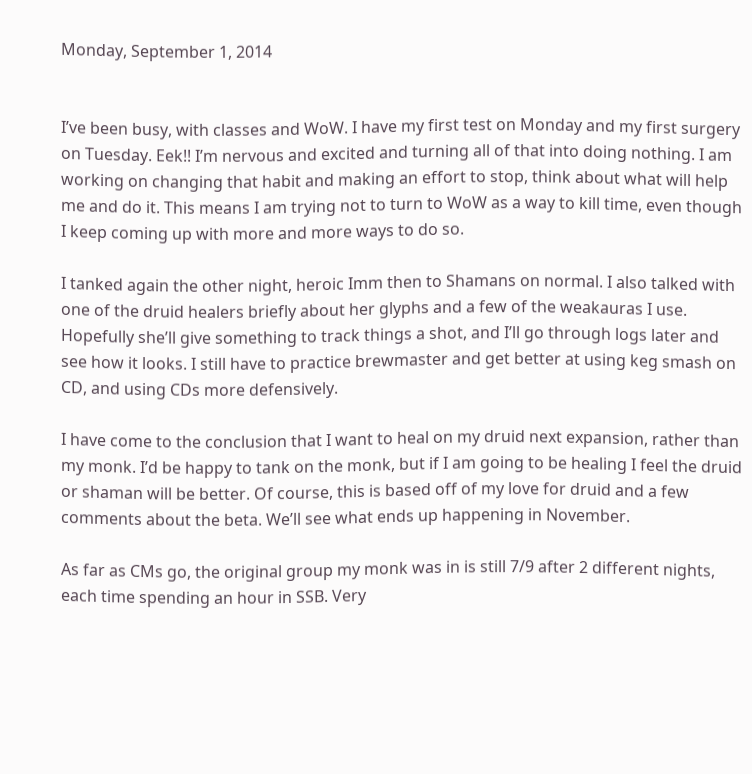Monday, September 1, 2014


I’ve been busy, with classes and WoW. I have my first test on Monday and my first surgery on Tuesday. Eek!! I’m nervous and excited and turning all of that into doing nothing. I am working on changing that habit and making an effort to stop, think about what will help me and do it. This means I am trying not to turn to WoW as a way to kill time, even though I keep coming up with more and more ways to do so.

I tanked again the other night, heroic Imm then to Shamans on normal. I also talked with one of the druid healers briefly about her glyphs and a few of the weakauras I use. Hopefully she’ll give something to track things a shot, and I’ll go through logs later and see how it looks. I still have to practice brewmaster and get better at using keg smash on CD, and using CDs more defensively.

I have come to the conclusion that I want to heal on my druid next expansion, rather than my monk. I’d be happy to tank on the monk, but if I am going to be healing I feel the druid or shaman will be better. Of course, this is based off of my love for druid and a few comments about the beta. We’ll see what ends up happening in November.

As far as CMs go, the original group my monk was in is still 7/9 after 2 different nights, each time spending an hour in SSB. Very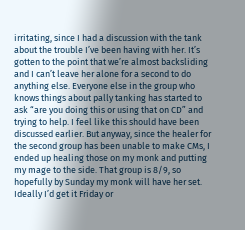irritating, since I had a discussion with the tank about the trouble I’ve been having with her. It’s gotten to the point that we’re almost backsliding and I can’t leave her alone for a second to do anything else. Everyone else in the group who knows things about pally tanking has started to ask “are you doing this or using that on CD” and trying to help. I feel like this should have been discussed earlier. But anyway, since the healer for the second group has been unable to make CMs, I ended up healing those on my monk and putting my mage to the side. That group is 8/9, so hopefully by Sunday my monk will have her set. Ideally I’d get it Friday or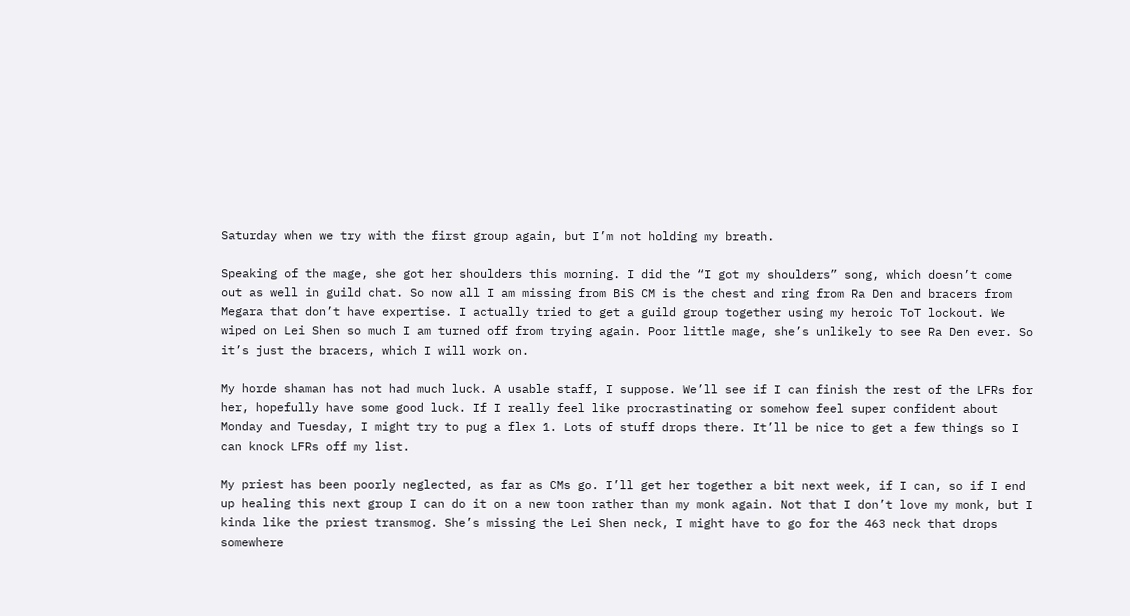Saturday when we try with the first group again, but I’m not holding my breath.

Speaking of the mage, she got her shoulders this morning. I did the “I got my shoulders” song, which doesn’t come out as well in guild chat. So now all I am missing from BiS CM is the chest and ring from Ra Den and bracers from Megara that don’t have expertise. I actually tried to get a guild group together using my heroic ToT lockout. We wiped on Lei Shen so much I am turned off from trying again. Poor little mage, she’s unlikely to see Ra Den ever. So it’s just the bracers, which I will work on.

My horde shaman has not had much luck. A usable staff, I suppose. We’ll see if I can finish the rest of the LFRs for her, hopefully have some good luck. If I really feel like procrastinating or somehow feel super confident about Monday and Tuesday, I might try to pug a flex 1. Lots of stuff drops there. It’ll be nice to get a few things so I can knock LFRs off my list.

My priest has been poorly neglected, as far as CMs go. I’ll get her together a bit next week, if I can, so if I end up healing this next group I can do it on a new toon rather than my monk again. Not that I don’t love my monk, but I kinda like the priest transmog. She’s missing the Lei Shen neck, I might have to go for the 463 neck that drops somewhere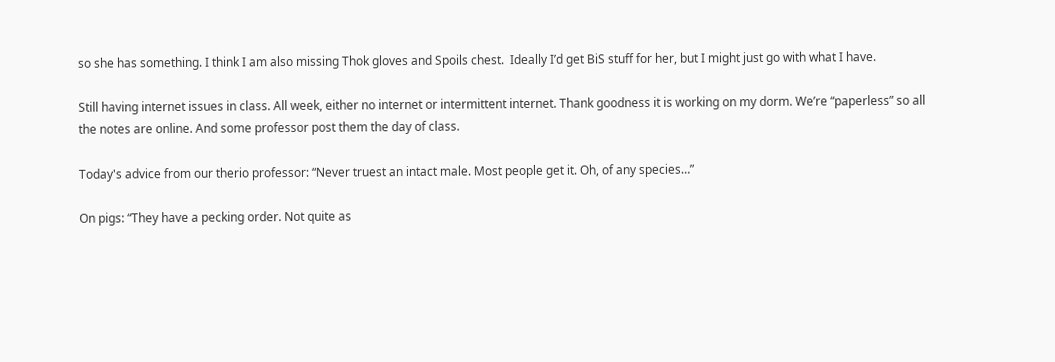so she has something. I think I am also missing Thok gloves and Spoils chest.  Ideally I’d get BiS stuff for her, but I might just go with what I have.

Still having internet issues in class. All week, either no internet or intermittent internet. Thank goodness it is working on my dorm. We’re “paperless” so all the notes are online. And some professor post them the day of class.

Today's advice from our therio professor: “Never truest an intact male. Most people get it. Oh, of any species…”

On pigs: “They have a pecking order. Not quite as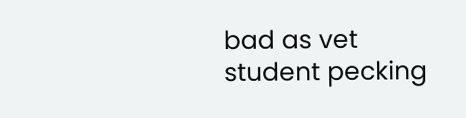bad as vet student pecking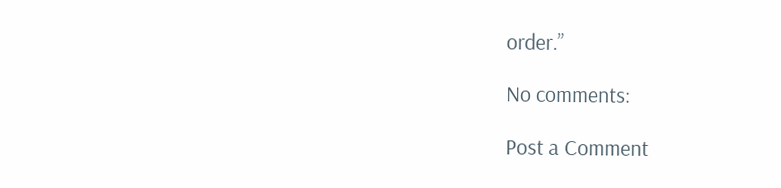order.”

No comments:

Post a Comment